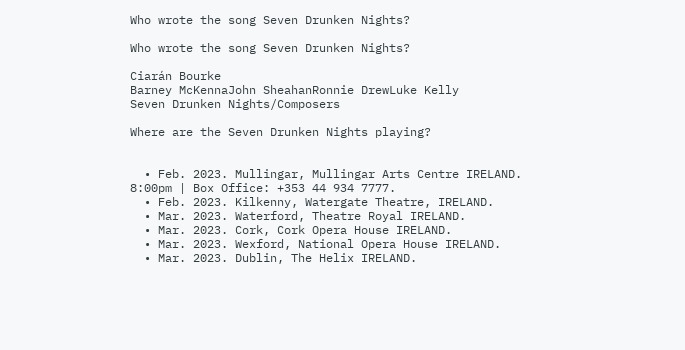Who wrote the song Seven Drunken Nights?

Who wrote the song Seven Drunken Nights?

Ciarán Bourke
Barney McKennaJohn SheahanRonnie DrewLuke Kelly
Seven Drunken Nights/Composers

Where are the Seven Drunken Nights playing?


  • Feb. 2023. Mullingar, Mullingar Arts Centre IRELAND. 8:00pm | Box Office: +353 44 934 7777.
  • Feb. 2023. Kilkenny, Watergate Theatre, IRELAND.
  • Mar. 2023. Waterford, Theatre Royal IRELAND.
  • Mar. 2023. Cork, Cork Opera House IRELAND.
  • Mar. 2023. Wexford, National Opera House IRELAND.
  • Mar. 2023. Dublin, The Helix IRELAND.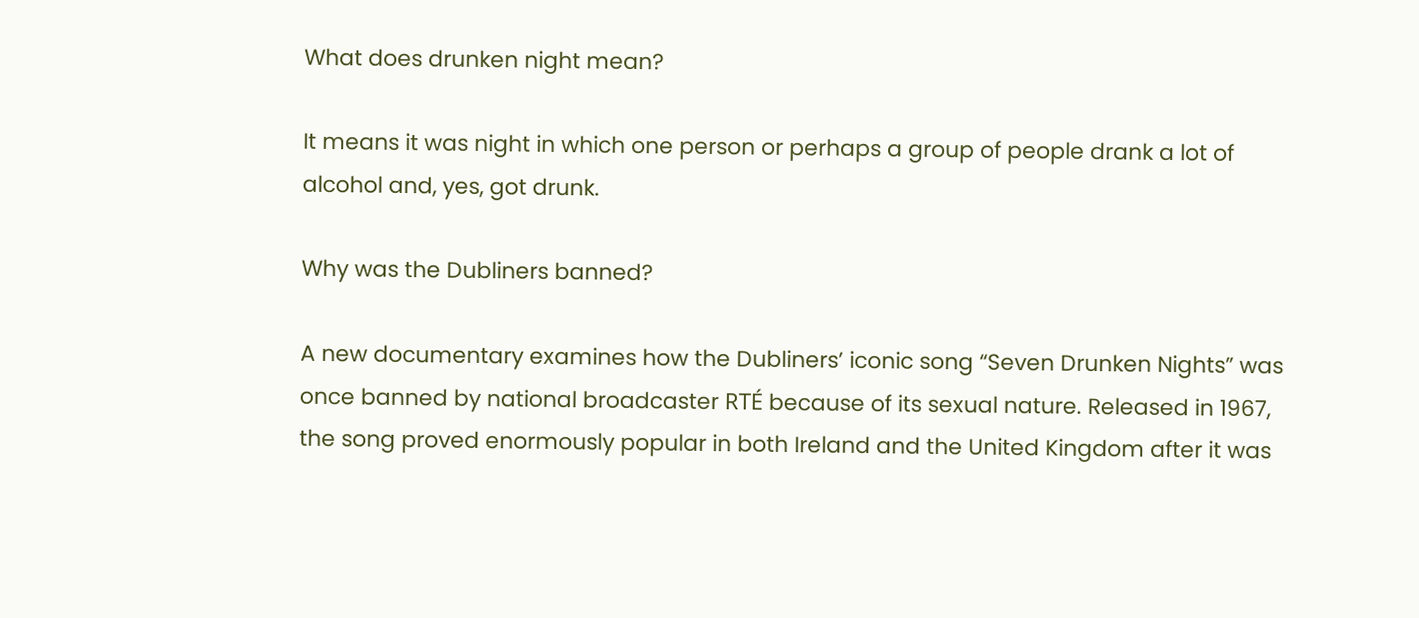What does drunken night mean?

It means it was night in which one person or perhaps a group of people drank a lot of alcohol and, yes, got drunk.

Why was the Dubliners banned?

A new documentary examines how the Dubliners’ iconic song “Seven Drunken Nights” was once banned by national broadcaster RTÉ because of its sexual nature. Released in 1967, the song proved enormously popular in both Ireland and the United Kingdom after it was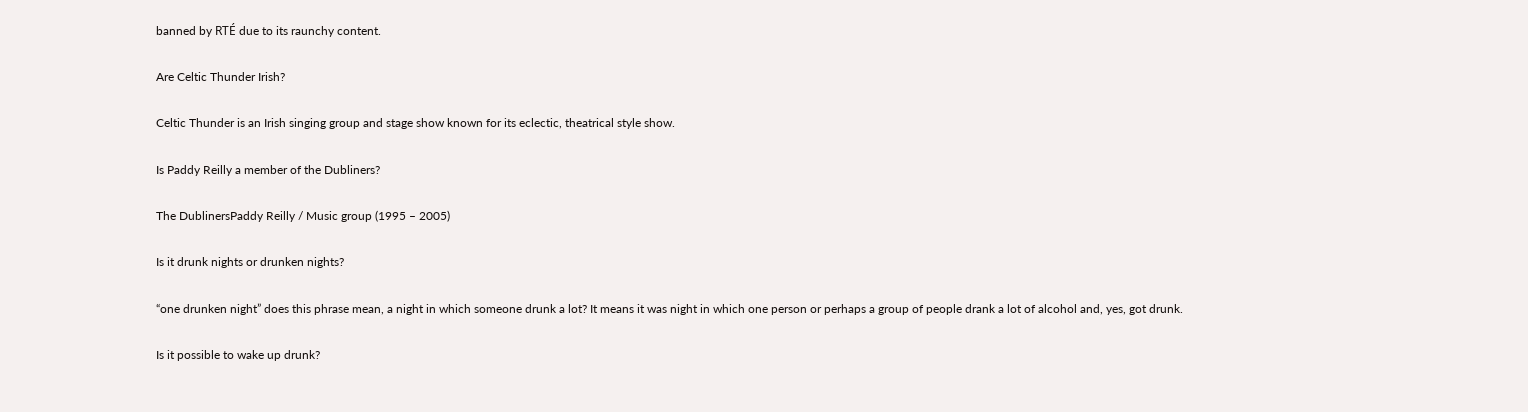banned by RTÉ due to its raunchy content.

Are Celtic Thunder Irish?

Celtic Thunder is an Irish singing group and stage show known for its eclectic, theatrical style show.

Is Paddy Reilly a member of the Dubliners?

The DublinersPaddy Reilly / Music group (1995 – 2005)

Is it drunk nights or drunken nights?

“one drunken night” does this phrase mean, a night in which someone drunk a lot? It means it was night in which one person or perhaps a group of people drank a lot of alcohol and, yes, got drunk.

Is it possible to wake up drunk?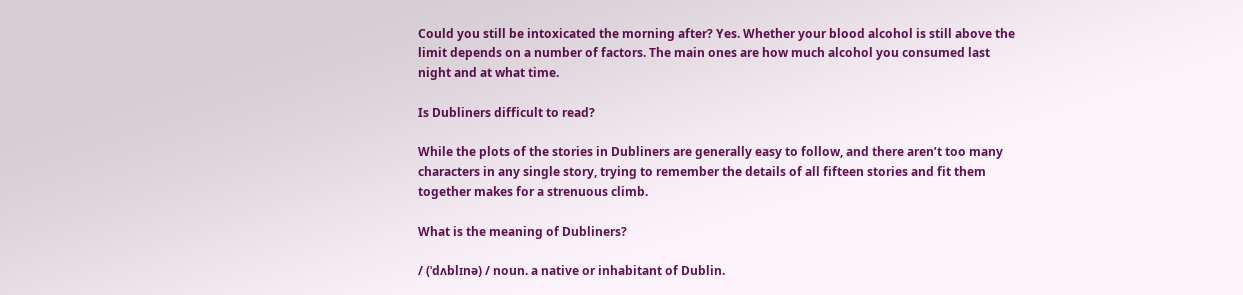Could you still be intoxicated the morning after? Yes. Whether your blood alcohol is still above the limit depends on a number of factors. The main ones are how much alcohol you consumed last night and at what time.

Is Dubliners difficult to read?

While the plots of the stories in Dubliners are generally easy to follow, and there aren’t too many characters in any single story, trying to remember the details of all fifteen stories and fit them together makes for a strenuous climb.

What is the meaning of Dubliners?

/ (ˈdʌblɪnə) / noun. a native or inhabitant of Dublin.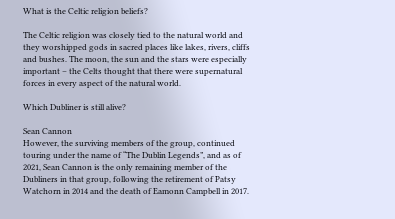What is the Celtic religion beliefs?

The Celtic religion was closely tied to the natural world and they worshipped gods in sacred places like lakes, rivers, cliffs and bushes. The moon, the sun and the stars were especially important – the Celts thought that there were supernatural forces in every aspect of the natural world.

Which Dubliner is still alive?

Sean Cannon
However, the surviving members of the group, continued touring under the name of “The Dublin Legends”, and as of 2021, Sean Cannon is the only remaining member of the Dubliners in that group, following the retirement of Patsy Watchorn in 2014 and the death of Eamonn Campbell in 2017.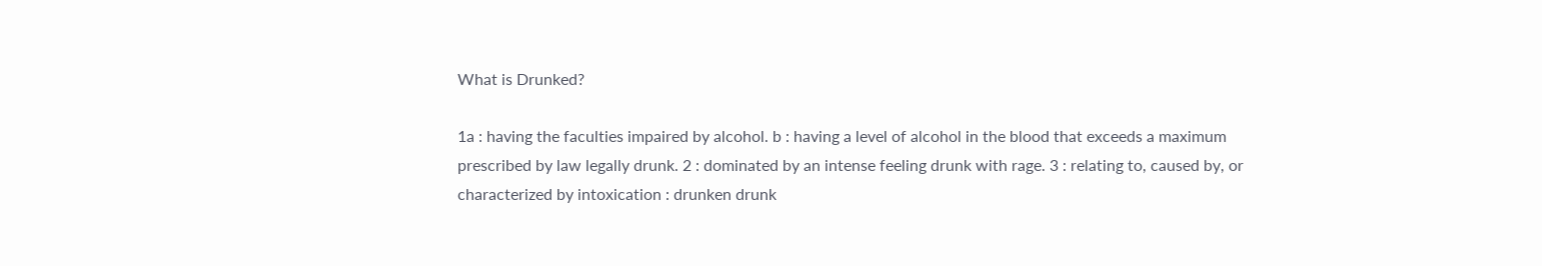What is Drunked?

1a : having the faculties impaired by alcohol. b : having a level of alcohol in the blood that exceeds a maximum prescribed by law legally drunk. 2 : dominated by an intense feeling drunk with rage. 3 : relating to, caused by, or characterized by intoxication : drunken drunk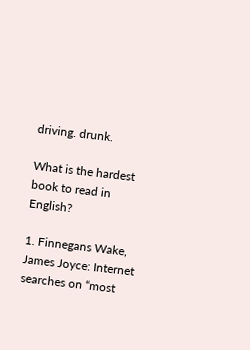driving. drunk.

What is the hardest book to read in English?

1. Finnegans Wake, James Joyce: Internet searches on “most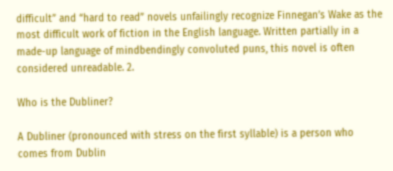difficult” and “hard to read” novels unfailingly recognize Finnegan’s Wake as the most difficult work of fiction in the English language. Written partially in a made-up language of mindbendingly convoluted puns, this novel is often considered unreadable. 2.

Who is the Dubliner?

A Dubliner (pronounced with stress on the first syllable) is a person who comes from Dublin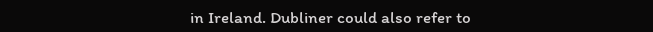in Ireland. Dubliner could also refer to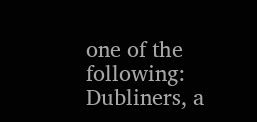one of the following: Dubliners, a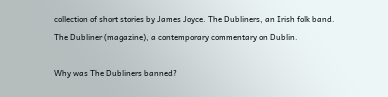collection of short stories by James Joyce. The Dubliners, an Irish folk band. The Dubliner (magazine), a contemporary commentary on Dublin.

Why was The Dubliners banned?